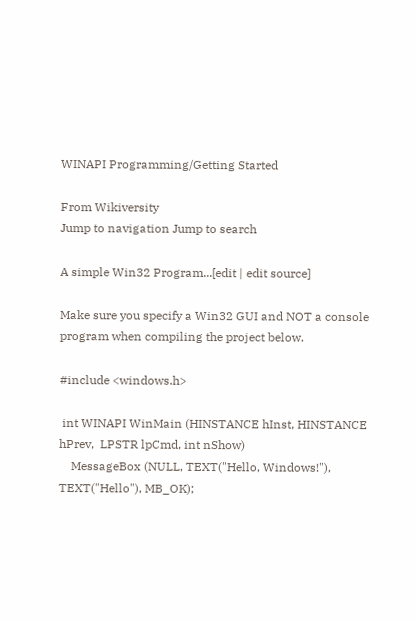WINAPI Programming/Getting Started

From Wikiversity
Jump to navigation Jump to search

A simple Win32 Program...[edit | edit source]

Make sure you specify a Win32 GUI and NOT a console program when compiling the project below.

#include <windows.h>

 int WINAPI WinMain (HINSTANCE hInst, HINSTANCE hPrev,  LPSTR lpCmd, int nShow)
    MessageBox (NULL, TEXT("Hello, Windows!"), TEXT("Hello"), MB_OK);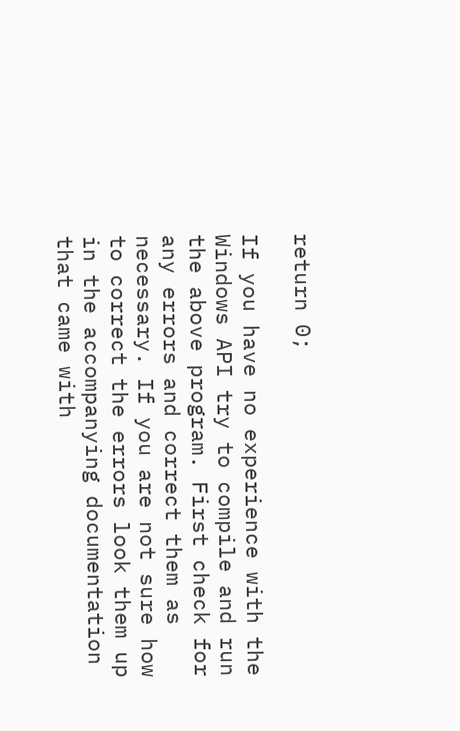return 0;

If you have no experience with the Windows API try to compile and run the above program. First check for any errors and correct them as necessary. If you are not sure how to correct the errors look them up in the accompanying documentation that came with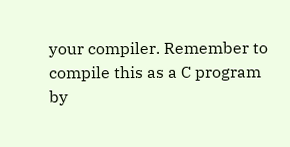your compiler. Remember to compile this as a C program by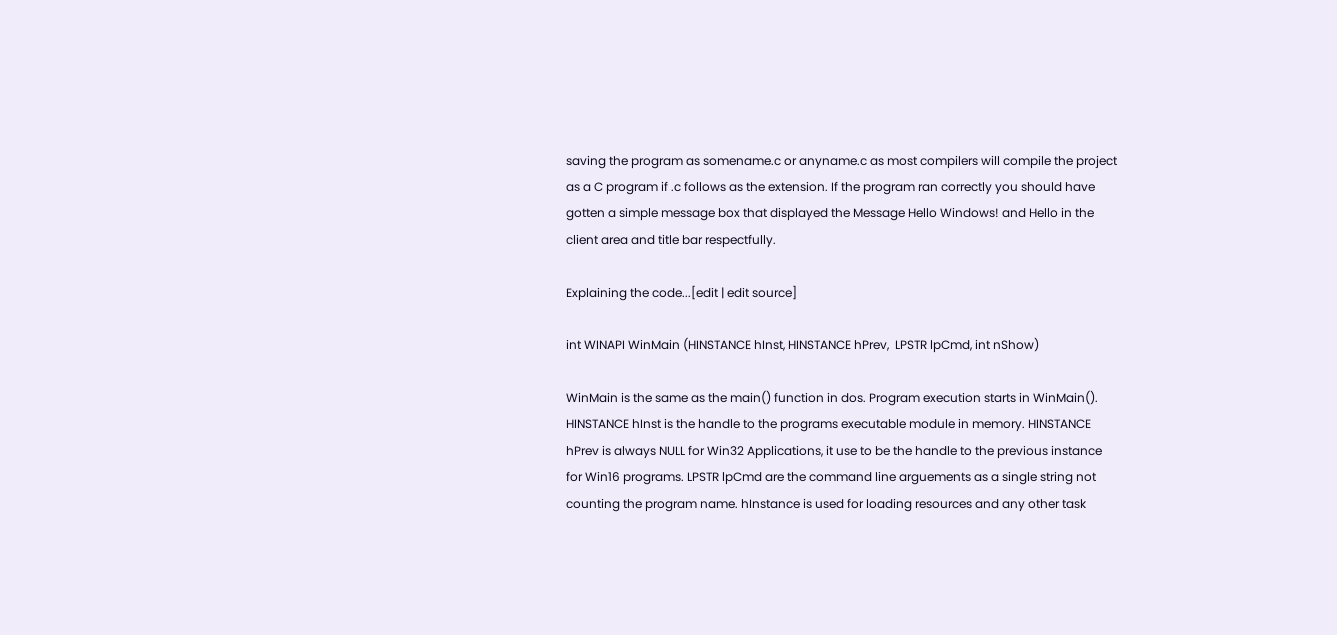saving the program as somename.c or anyname.c as most compilers will compile the project as a C program if .c follows as the extension. If the program ran correctly you should have gotten a simple message box that displayed the Message Hello Windows! and Hello in the client area and title bar respectfully.

Explaining the code...[edit | edit source]

int WINAPI WinMain (HINSTANCE hInst, HINSTANCE hPrev,  LPSTR lpCmd, int nShow)

WinMain is the same as the main() function in dos. Program execution starts in WinMain(). HINSTANCE hInst is the handle to the programs executable module in memory. HINSTANCE hPrev is always NULL for Win32 Applications, it use to be the handle to the previous instance for Win16 programs. LPSTR lpCmd are the command line arguements as a single string not counting the program name. hInstance is used for loading resources and any other task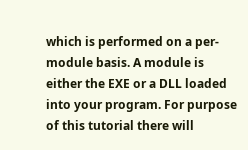which is performed on a per-module basis. A module is either the EXE or a DLL loaded into your program. For purpose of this tutorial there will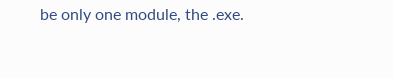be only one module, the .exe.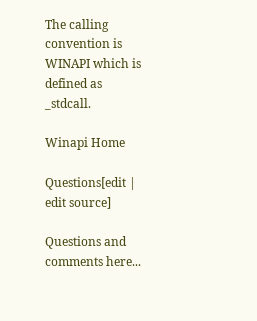The calling convention is WINAPI which is defined as _stdcall.

Winapi Home

Questions[edit | edit source]

Questions and comments here...